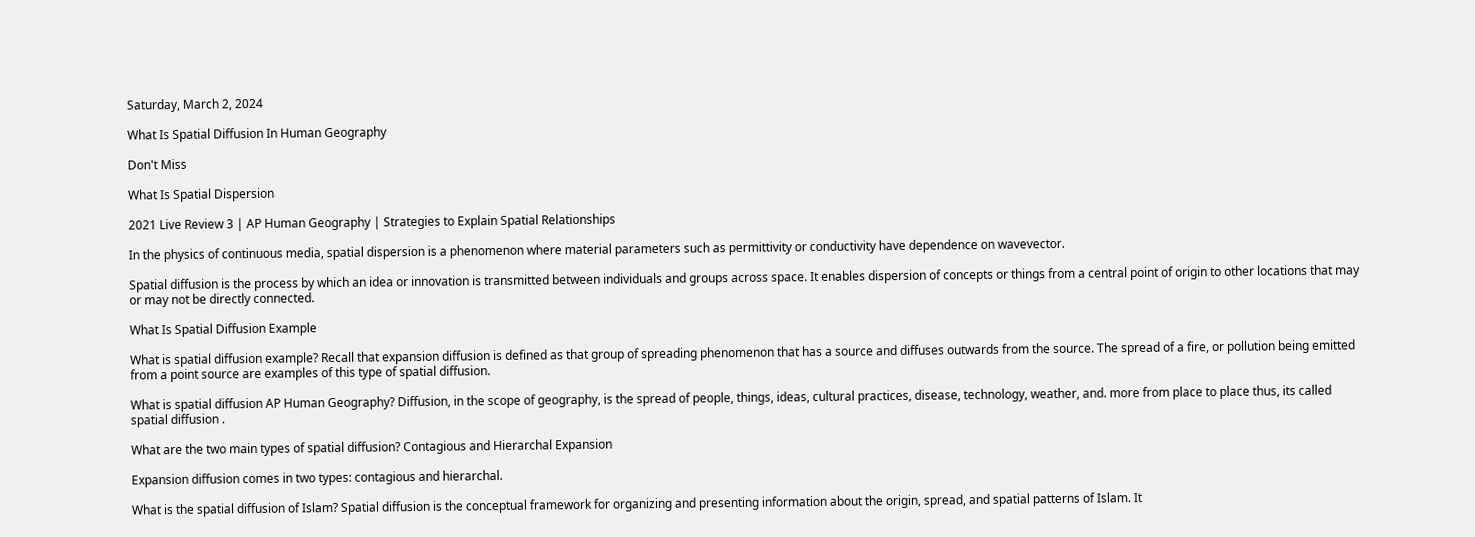Saturday, March 2, 2024

What Is Spatial Diffusion In Human Geography

Don't Miss

What Is Spatial Dispersion

2021 Live Review 3 | AP Human Geography | Strategies to Explain Spatial Relationships

In the physics of continuous media, spatial dispersion is a phenomenon where material parameters such as permittivity or conductivity have dependence on wavevector.

Spatial diffusion is the process by which an idea or innovation is transmitted between individuals and groups across space. It enables dispersion of concepts or things from a central point of origin to other locations that may or may not be directly connected.

What Is Spatial Diffusion Example

What is spatial diffusion example? Recall that expansion diffusion is defined as that group of spreading phenomenon that has a source and diffuses outwards from the source. The spread of a fire, or pollution being emitted from a point source are examples of this type of spatial diffusion.

What is spatial diffusion AP Human Geography? Diffusion, in the scope of geography, is the spread of people, things, ideas, cultural practices, disease, technology, weather, and. more from place to place thus, its called spatial diffusion .

What are the two main types of spatial diffusion? Contagious and Hierarchal Expansion

Expansion diffusion comes in two types: contagious and hierarchal.

What is the spatial diffusion of Islam? Spatial diffusion is the conceptual framework for organizing and presenting information about the origin, spread, and spatial patterns of Islam. It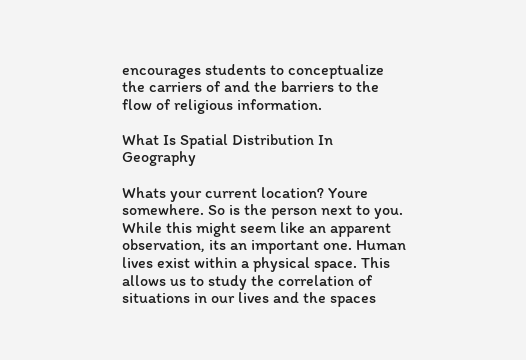encourages students to conceptualize the carriers of and the barriers to the flow of religious information.

What Is Spatial Distribution In Geography

Whats your current location? Youre somewhere. So is the person next to you. While this might seem like an apparent observation, its an important one. Human lives exist within a physical space. This allows us to study the correlation of situations in our lives and the spaces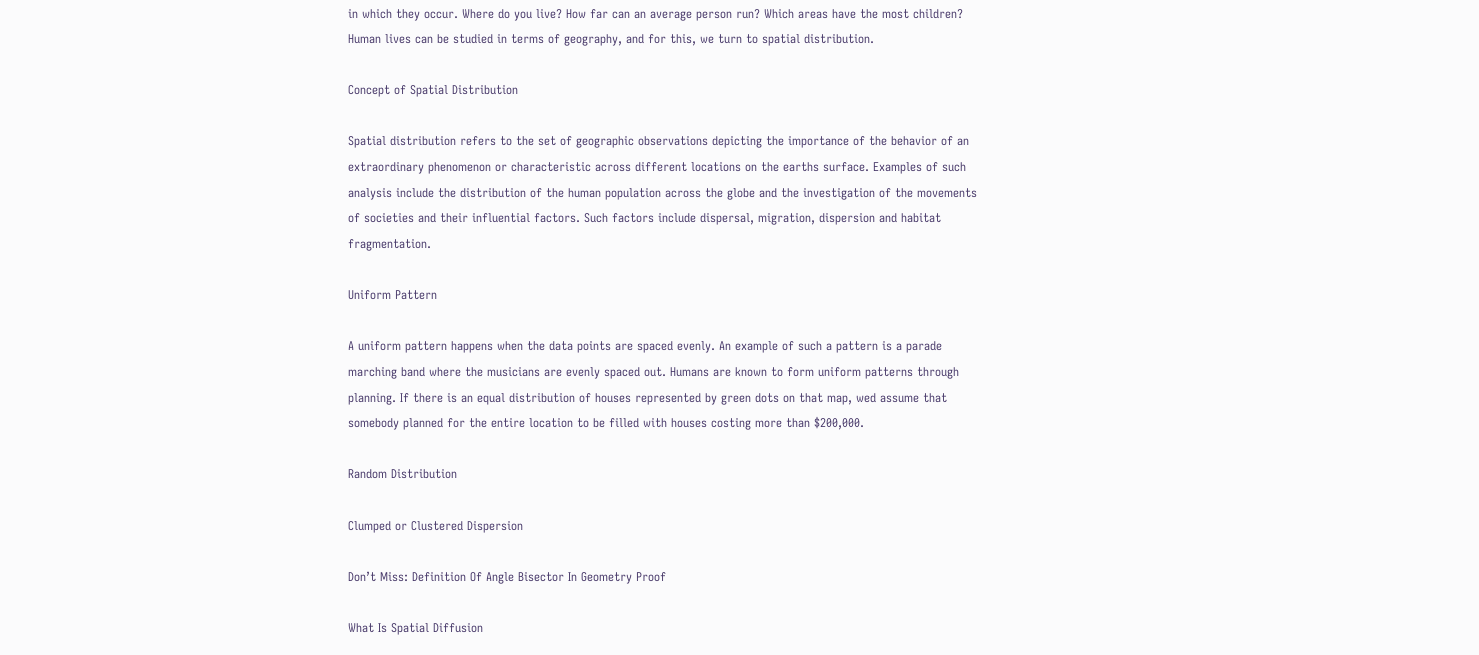in which they occur. Where do you live? How far can an average person run? Which areas have the most children? Human lives can be studied in terms of geography, and for this, we turn to spatial distribution.

Concept of Spatial Distribution

Spatial distribution refers to the set of geographic observations depicting the importance of the behavior of an extraordinary phenomenon or characteristic across different locations on the earths surface. Examples of such analysis include the distribution of the human population across the globe and the investigation of the movements of societies and their influential factors. Such factors include dispersal, migration, dispersion and habitat fragmentation.

Uniform Pattern

A uniform pattern happens when the data points are spaced evenly. An example of such a pattern is a parade marching band where the musicians are evenly spaced out. Humans are known to form uniform patterns through planning. If there is an equal distribution of houses represented by green dots on that map, wed assume that somebody planned for the entire location to be filled with houses costing more than $200,000.

Random Distribution

Clumped or Clustered Dispersion

Don’t Miss: Definition Of Angle Bisector In Geometry Proof

What Is Spatial Diffusion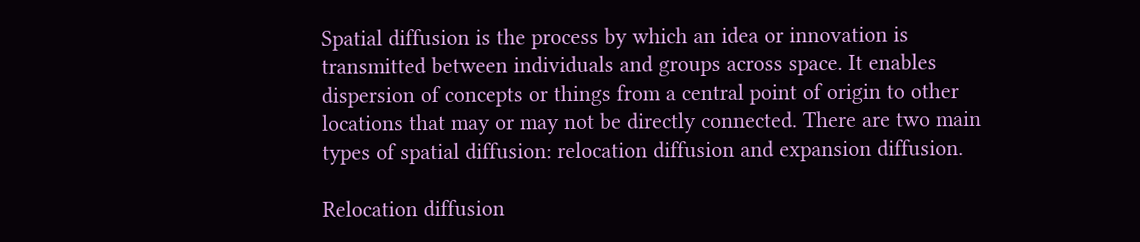Spatial diffusion is the process by which an idea or innovation is transmitted between individuals and groups across space. It enables dispersion of concepts or things from a central point of origin to other locations that may or may not be directly connected. There are two main types of spatial diffusion: relocation diffusion and expansion diffusion.

Relocation diffusion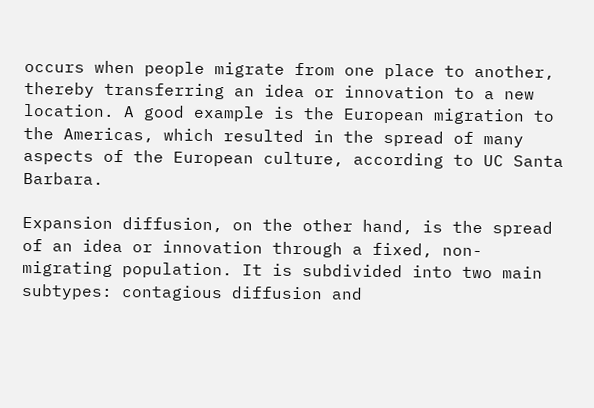occurs when people migrate from one place to another, thereby transferring an idea or innovation to a new location. A good example is the European migration to the Americas, which resulted in the spread of many aspects of the European culture, according to UC Santa Barbara.

Expansion diffusion, on the other hand, is the spread of an idea or innovation through a fixed, non-migrating population. It is subdivided into two main subtypes: contagious diffusion and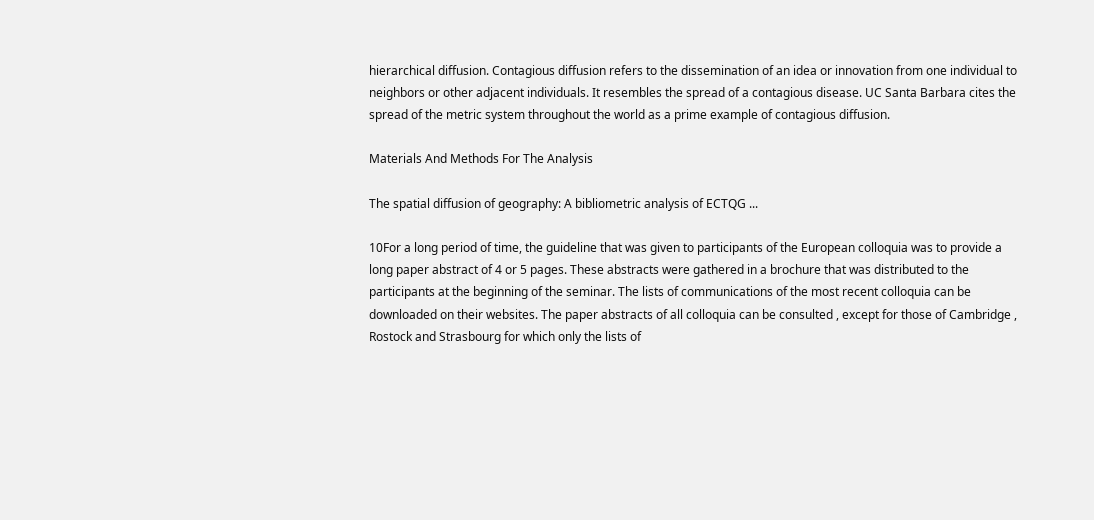hierarchical diffusion. Contagious diffusion refers to the dissemination of an idea or innovation from one individual to neighbors or other adjacent individuals. It resembles the spread of a contagious disease. UC Santa Barbara cites the spread of the metric system throughout the world as a prime example of contagious diffusion.

Materials And Methods For The Analysis

The spatial diffusion of geography: A bibliometric analysis of ECTQG ...

10For a long period of time, the guideline that was given to participants of the European colloquia was to provide a long paper abstract of 4 or 5 pages. These abstracts were gathered in a brochure that was distributed to the participants at the beginning of the seminar. The lists of communications of the most recent colloquia can be downloaded on their websites. The paper abstracts of all colloquia can be consulted , except for those of Cambridge , Rostock and Strasbourg for which only the lists of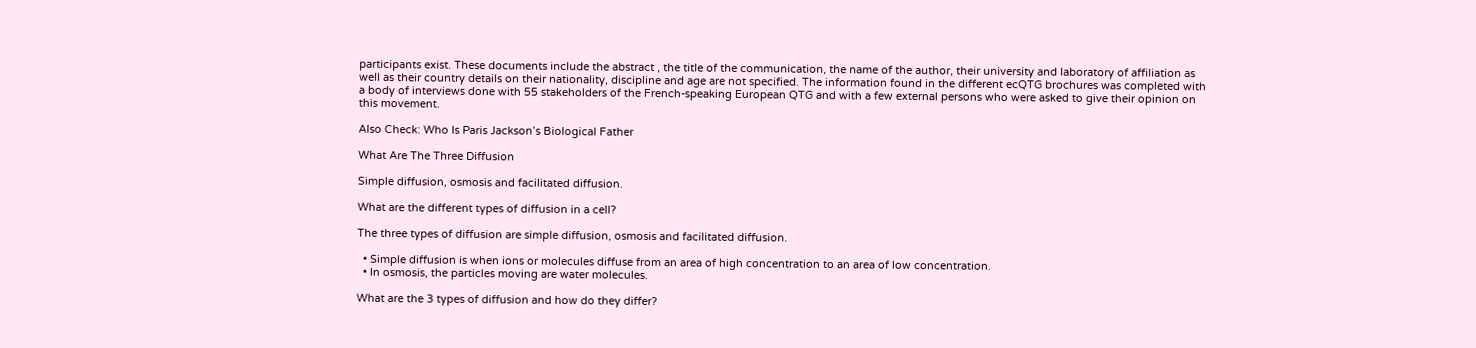participants exist. These documents include the abstract , the title of the communication, the name of the author, their university and laboratory of affiliation as well as their country details on their nationality, discipline and age are not specified. The information found in the different ecQTG brochures was completed with a body of interviews done with 55 stakeholders of the French-speaking European QTG and with a few external persons who were asked to give their opinion on this movement.

Also Check: Who Is Paris Jackson’s Biological Father

What Are The Three Diffusion

Simple diffusion, osmosis and facilitated diffusion.

What are the different types of diffusion in a cell?

The three types of diffusion are simple diffusion, osmosis and facilitated diffusion.

  • Simple diffusion is when ions or molecules diffuse from an area of high concentration to an area of low concentration.
  • In osmosis, the particles moving are water molecules.

What are the 3 types of diffusion and how do they differ?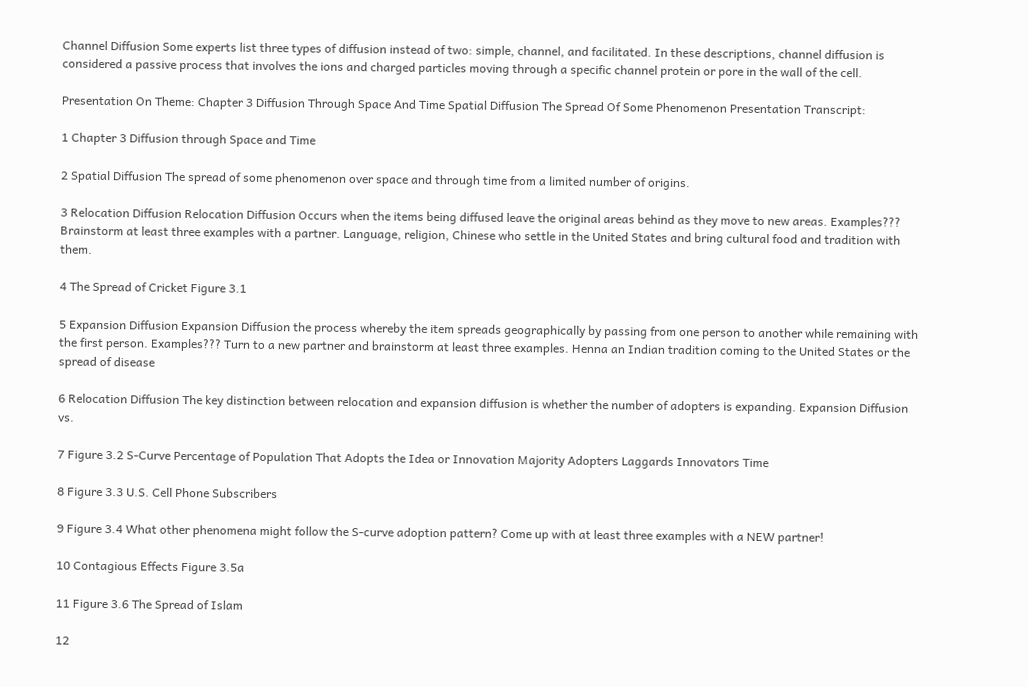Channel Diffusion Some experts list three types of diffusion instead of two: simple, channel, and facilitated. In these descriptions, channel diffusion is considered a passive process that involves the ions and charged particles moving through a specific channel protein or pore in the wall of the cell.

Presentation On Theme: Chapter 3 Diffusion Through Space And Time Spatial Diffusion The Spread Of Some Phenomenon Presentation Transcript:

1 Chapter 3 Diffusion through Space and Time

2 Spatial Diffusion The spread of some phenomenon over space and through time from a limited number of origins.

3 Relocation Diffusion Relocation Diffusion Occurs when the items being diffused leave the original areas behind as they move to new areas. Examples??? Brainstorm at least three examples with a partner. Language, religion, Chinese who settle in the United States and bring cultural food and tradition with them.

4 The Spread of Cricket Figure 3.1

5 Expansion Diffusion Expansion Diffusion the process whereby the item spreads geographically by passing from one person to another while remaining with the first person. Examples??? Turn to a new partner and brainstorm at least three examples. Henna an Indian tradition coming to the United States or the spread of disease

6 Relocation Diffusion The key distinction between relocation and expansion diffusion is whether the number of adopters is expanding. Expansion Diffusion vs.

7 Figure 3.2 S-Curve Percentage of Population That Adopts the Idea or Innovation Majority Adopters Laggards Innovators Time

8 Figure 3.3 U.S. Cell Phone Subscribers

9 Figure 3.4 What other phenomena might follow the S-curve adoption pattern? Come up with at least three examples with a NEW partner!

10 Contagious Effects Figure 3.5a

11 Figure 3.6 The Spread of Islam

12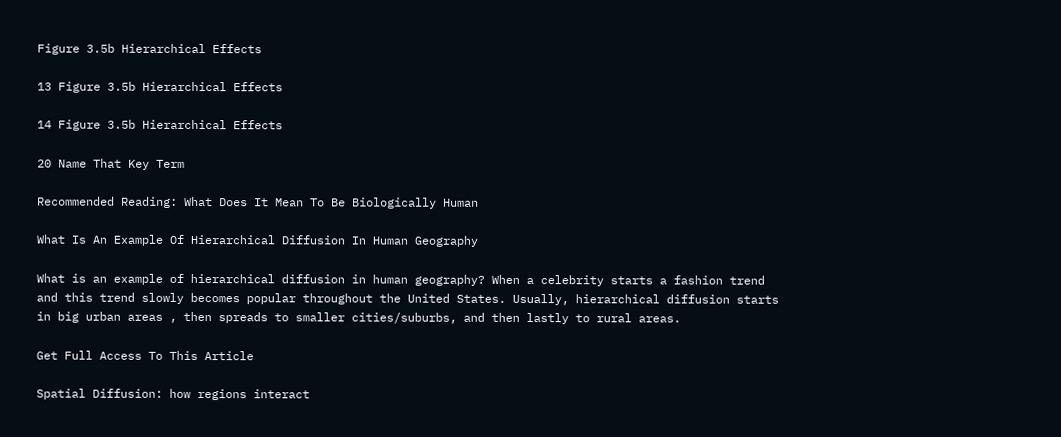Figure 3.5b Hierarchical Effects

13 Figure 3.5b Hierarchical Effects

14 Figure 3.5b Hierarchical Effects

20 Name That Key Term

Recommended Reading: What Does It Mean To Be Biologically Human

What Is An Example Of Hierarchical Diffusion In Human Geography

What is an example of hierarchical diffusion in human geography? When a celebrity starts a fashion trend and this trend slowly becomes popular throughout the United States. Usually, hierarchical diffusion starts in big urban areas , then spreads to smaller cities/suburbs, and then lastly to rural areas.

Get Full Access To This Article

Spatial Diffusion: how regions interact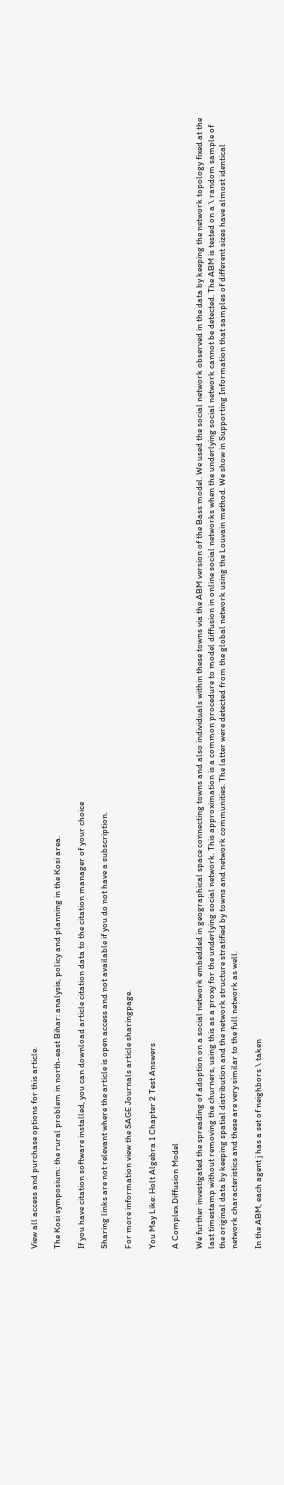View all access and purchase options for this article.

The Kosi symposium: the rural problem in north-east Bihar: analysis, policy and planning in the Kosi area.

If you have citation software installed, you can download article citation data to the citation manager of your choice

Sharing links are not relevant where the article is open access and not available if you do not have a subscription.

For more information view the SAGE Journals article sharingpage.

You May Like: Holt Algebra 1 Chapter 2 Test Answers

A Complex Diffusion Model

We further investigated the spreading of adoption on a social network embedded in geographical space connecting towns and also individuals within these towns via the ABM version of the Bass model. We used the social network observed in the data by keeping the network topology fixed at the last timestamp without removing the churners, using this as a proxy for the underlying social network. This approximation is a common procedure to model diffusion in online social networks when the underlying social network cannot be detected. The ABM is tested on a \ random sample of the original data by keeping spatial distribution and the network structure stratified by towns and network communities. The latter were detected from the global network using the Louvain method. We show in Supporting Information that samples of different sizes have almost identical network characteristics and these are very similar to the full network as well.

In the ABM, each agent j has a set of neighbors \ taken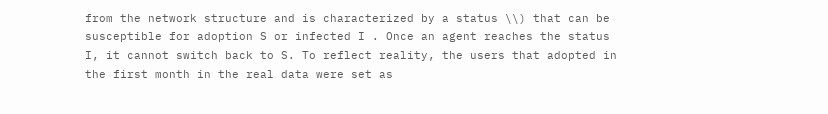from the network structure and is characterized by a status \\) that can be susceptible for adoption S or infected I . Once an agent reaches the status I, it cannot switch back to S. To reflect reality, the users that adopted in the first month in the real data were set as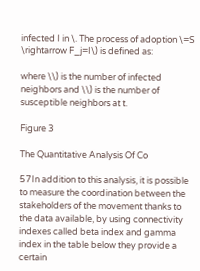infected I in \. The process of adoption \=S \rightarrow F_j=I\) is defined as:

where \\) is the number of infected neighbors and \\) is the number of susceptible neighbors at t.

Figure 3

The Quantitative Analysis Of Co

57In addition to this analysis, it is possible to measure the coordination between the stakeholders of the movement thanks to the data available, by using connectivity indexes called beta index and gamma index in the table below they provide a certain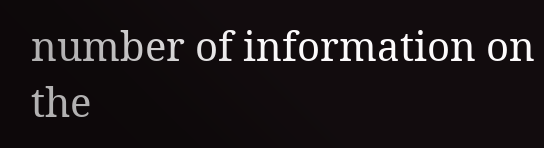number of information on the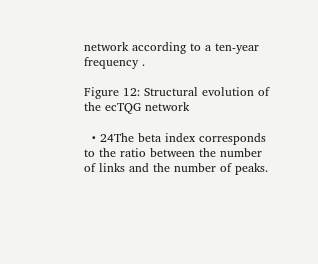network according to a ten-year frequency .

Figure 12: Structural evolution of the ecTQG network

  • 24The beta index corresponds to the ratio between the number of links and the number of peaks.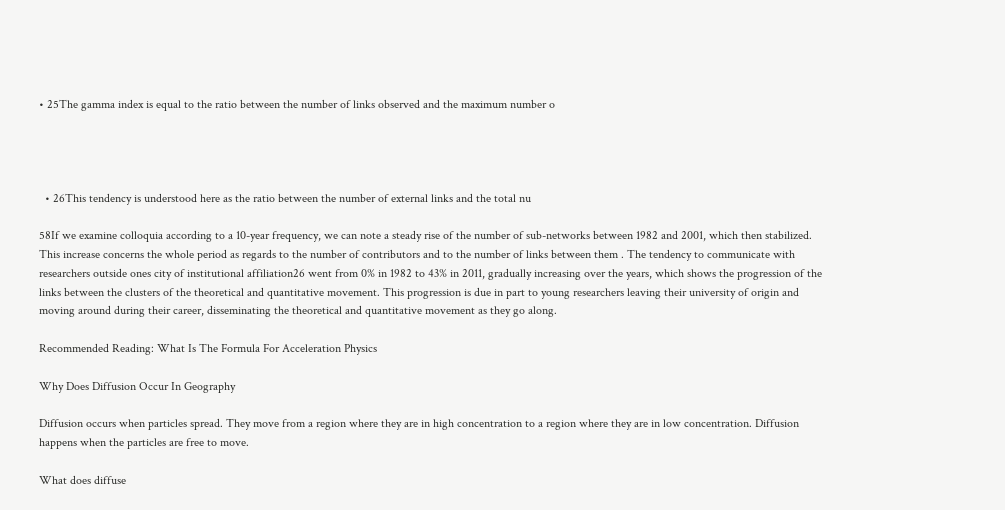• 25The gamma index is equal to the ratio between the number of links observed and the maximum number o




  • 26This tendency is understood here as the ratio between the number of external links and the total nu

58If we examine colloquia according to a 10-year frequency, we can note a steady rise of the number of sub-networks between 1982 and 2001, which then stabilized. This increase concerns the whole period as regards to the number of contributors and to the number of links between them . The tendency to communicate with researchers outside ones city of institutional affiliation26 went from 0% in 1982 to 43% in 2011, gradually increasing over the years, which shows the progression of the links between the clusters of the theoretical and quantitative movement. This progression is due in part to young researchers leaving their university of origin and moving around during their career, disseminating the theoretical and quantitative movement as they go along.

Recommended Reading: What Is The Formula For Acceleration Physics

Why Does Diffusion Occur In Geography

Diffusion occurs when particles spread. They move from a region where they are in high concentration to a region where they are in low concentration. Diffusion happens when the particles are free to move.

What does diffuse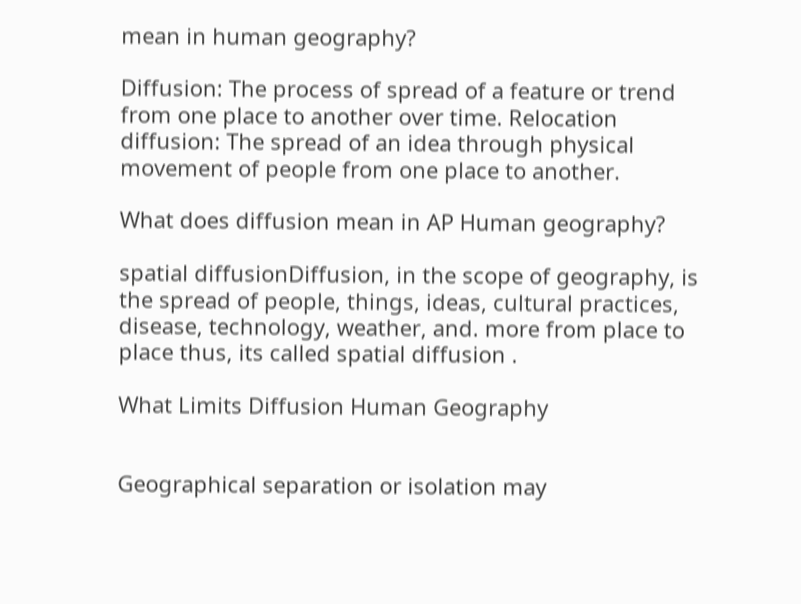mean in human geography?

Diffusion: The process of spread of a feature or trend from one place to another over time. Relocation diffusion: The spread of an idea through physical movement of people from one place to another.

What does diffusion mean in AP Human geography?

spatial diffusionDiffusion, in the scope of geography, is the spread of people, things, ideas, cultural practices, disease, technology, weather, and. more from place to place thus, its called spatial diffusion .

What Limits Diffusion Human Geography


Geographical separation or isolation may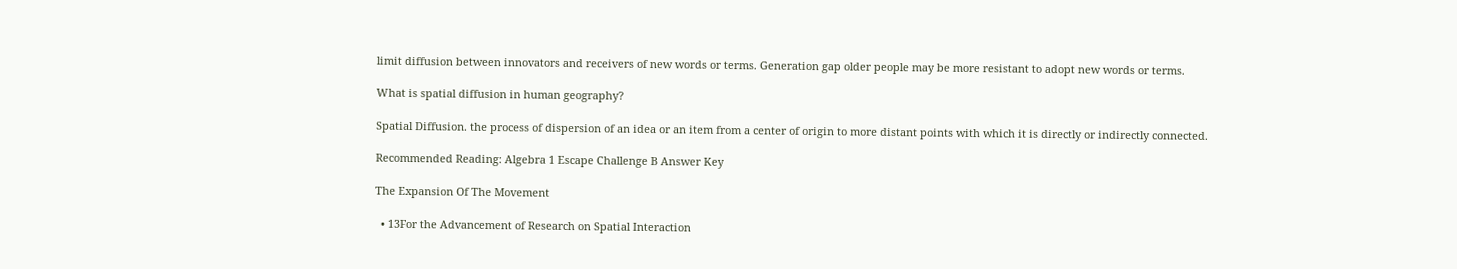limit diffusion between innovators and receivers of new words or terms. Generation gap older people may be more resistant to adopt new words or terms.

What is spatial diffusion in human geography?

Spatial Diffusion. the process of dispersion of an idea or an item from a center of origin to more distant points with which it is directly or indirectly connected.

Recommended Reading: Algebra 1 Escape Challenge B Answer Key

The Expansion Of The Movement

  • 13For the Advancement of Research on Spatial Interaction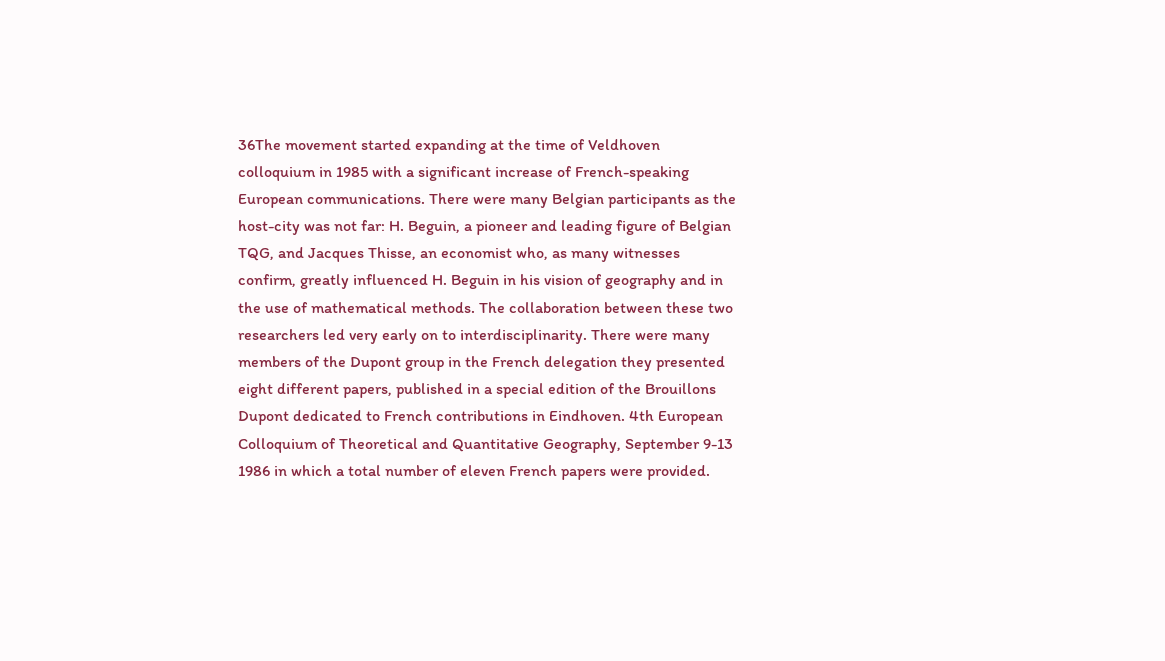36The movement started expanding at the time of Veldhoven colloquium in 1985 with a significant increase of French-speaking European communications. There were many Belgian participants as the host-city was not far: H. Beguin, a pioneer and leading figure of Belgian TQG, and Jacques Thisse, an economist who, as many witnesses confirm, greatly influenced H. Beguin in his vision of geography and in the use of mathematical methods. The collaboration between these two researchers led very early on to interdisciplinarity. There were many members of the Dupont group in the French delegation they presented eight different papers, published in a special edition of the Brouillons Dupont dedicated to French contributions in Eindhoven. 4th European Colloquium of Theoretical and Quantitative Geography, September 9-13 1986 in which a total number of eleven French papers were provided.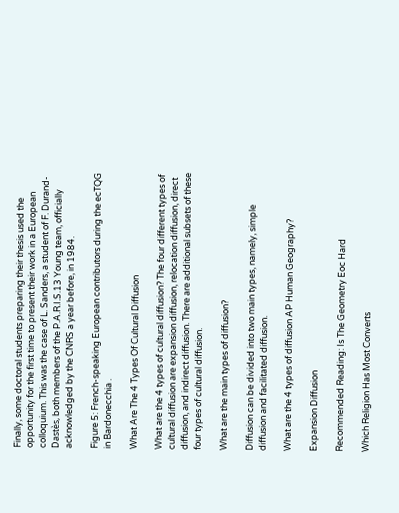Finally, some doctoral students preparing their thesis used the opportunity for the first time to present their work in a European colloquium. This was the case of L. Sanders, a student of F. Durand-Dastès, both members of the P.A.R.I.S.13 Young team, officially acknowledged by the CNRS a year before, in 1984.

Figure 5: French-speaking European contributors during the ecTQG in Bardonecchia .

What Are The 4 Types Of Cultural Diffusion

What are the 4 types of cultural diffusion? The four different types of cultural diffusion are expansion diffusion, relocation diffusion, direct diffusion, and indirect diffusion. There are additional subsets of these four types of cultural diffusion.

What are the main types of diffusion?

Diffusion can be divided into two main types, namely, simple diffusion and facilitated diffusion.

What are the 4 types of diffusion AP Human Geography?

Expansion Diffusion

Recommended Reading: Is The Geometry Eoc Hard

Which Religion Has Most Converts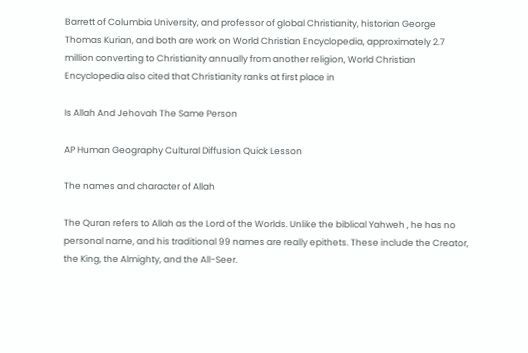Barrett of Columbia University, and professor of global Christianity, historian George Thomas Kurian, and both are work on World Christian Encyclopedia, approximately 2.7 million converting to Christianity annually from another religion, World Christian Encyclopedia also cited that Christianity ranks at first place in

Is Allah And Jehovah The Same Person

AP Human Geography Cultural Diffusion Quick Lesson

The names and character of Allah

The Quran refers to Allah as the Lord of the Worlds. Unlike the biblical Yahweh , he has no personal name, and his traditional 99 names are really epithets. These include the Creator, the King, the Almighty, and the All-Seer.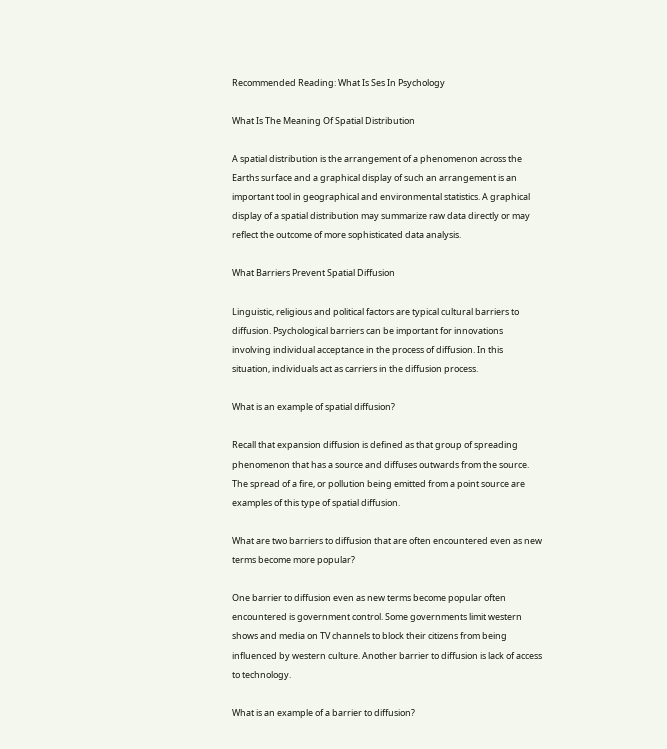Recommended Reading: What Is Ses In Psychology

What Is The Meaning Of Spatial Distribution

A spatial distribution is the arrangement of a phenomenon across the Earths surface and a graphical display of such an arrangement is an important tool in geographical and environmental statistics. A graphical display of a spatial distribution may summarize raw data directly or may reflect the outcome of more sophisticated data analysis.

What Barriers Prevent Spatial Diffusion

Linguistic, religious and political factors are typical cultural barriers to diffusion. Psychological barriers can be important for innovations involving individual acceptance in the process of diffusion. In this situation, individuals act as carriers in the diffusion process.

What is an example of spatial diffusion?

Recall that expansion diffusion is defined as that group of spreading phenomenon that has a source and diffuses outwards from the source. The spread of a fire, or pollution being emitted from a point source are examples of this type of spatial diffusion.

What are two barriers to diffusion that are often encountered even as new terms become more popular?

One barrier to diffusion even as new terms become popular often encountered is government control. Some governments limit western shows and media on TV channels to block their citizens from being influenced by western culture. Another barrier to diffusion is lack of access to technology.

What is an example of a barrier to diffusion?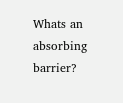Whats an absorbing barrier?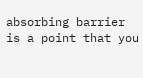absorbing barrier is a point that you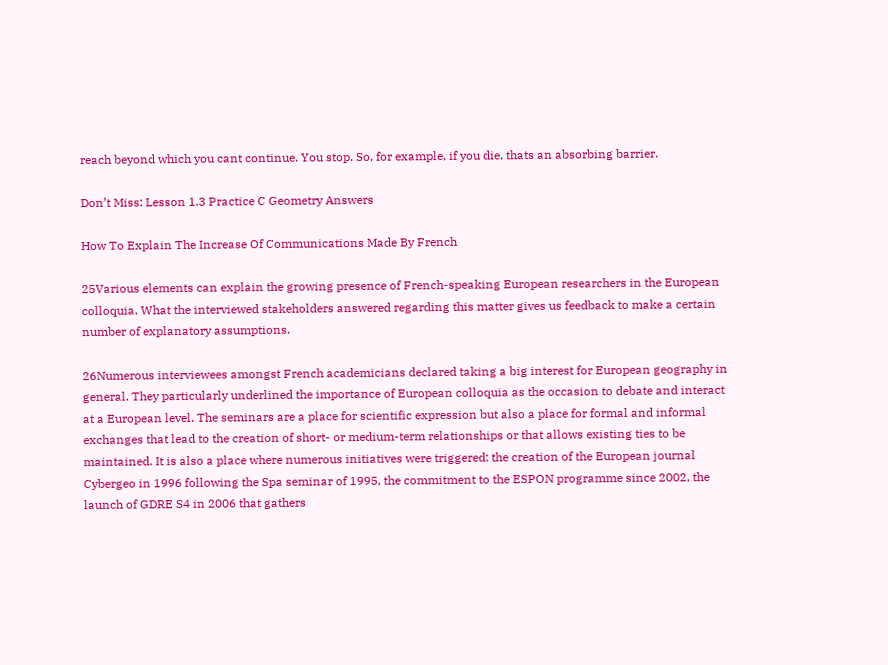reach beyond which you cant continue. You stop. So, for example, if you die, thats an absorbing barrier.

Don’t Miss: Lesson 1.3 Practice C Geometry Answers

How To Explain The Increase Of Communications Made By French

25Various elements can explain the growing presence of French-speaking European researchers in the European colloquia. What the interviewed stakeholders answered regarding this matter gives us feedback to make a certain number of explanatory assumptions.

26Numerous interviewees amongst French academicians declared taking a big interest for European geography in general. They particularly underlined the importance of European colloquia as the occasion to debate and interact at a European level. The seminars are a place for scientific expression but also a place for formal and informal exchanges that lead to the creation of short- or medium-term relationships or that allows existing ties to be maintained. It is also a place where numerous initiatives were triggered: the creation of the European journal Cybergeo in 1996 following the Spa seminar of 1995, the commitment to the ESPON programme since 2002, the launch of GDRE S4 in 2006 that gathers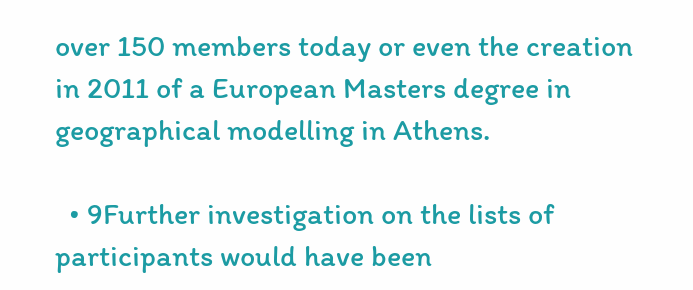over 150 members today or even the creation in 2011 of a European Masters degree in geographical modelling in Athens.

  • 9Further investigation on the lists of participants would have been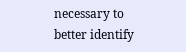necessary to better identify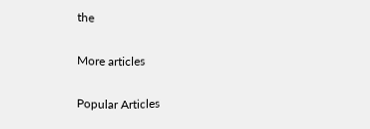the

More articles

Popular Articles